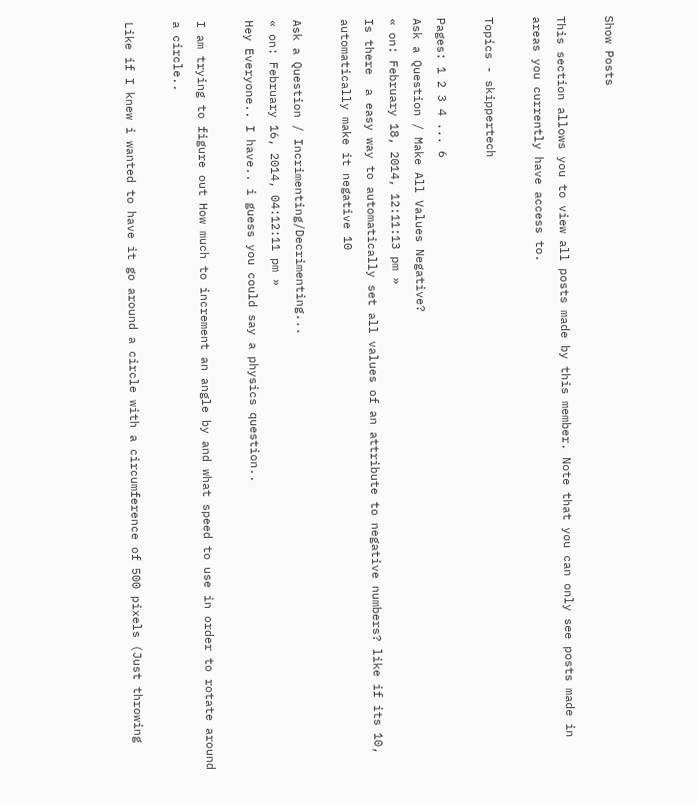Show Posts

This section allows you to view all posts made by this member. Note that you can only see posts made in areas you currently have access to.

Topics - skippertech

Pages: 1 2 3 4 ... 6
Ask a Question / Make All Values Negative?
« on: February 18, 2014, 12:11:13 pm »
Is there  a easy way to automatically set all values of an attribute to negative numbers? like if its 10, automatically make it negative 10

Ask a Question / Incrimenting/Decrimenting...
« on: February 16, 2014, 04:12:11 pm »
Hey Everyone.. I have.. i guess you could say a physics question..

I am trying to figure out How much to increment an angle by and what speed to use in order to rotate around a circle..

Like if I knew i wanted to have it go around a circle with a circumference of 500 pixels (Just throwing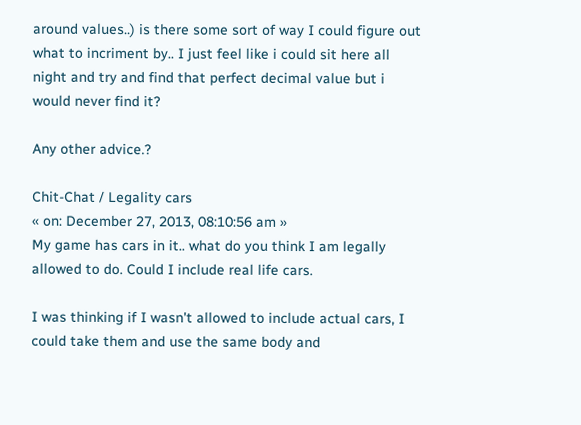around values..) is there some sort of way I could figure out what to incriment by.. I just feel like i could sit here all night and try and find that perfect decimal value but i would never find it?

Any other advice.?

Chit-Chat / Legality cars
« on: December 27, 2013, 08:10:56 am »
My game has cars in it.. what do you think I am legally allowed to do. Could I include real life cars.

I was thinking if I wasn't allowed to include actual cars, I could take them and use the same body and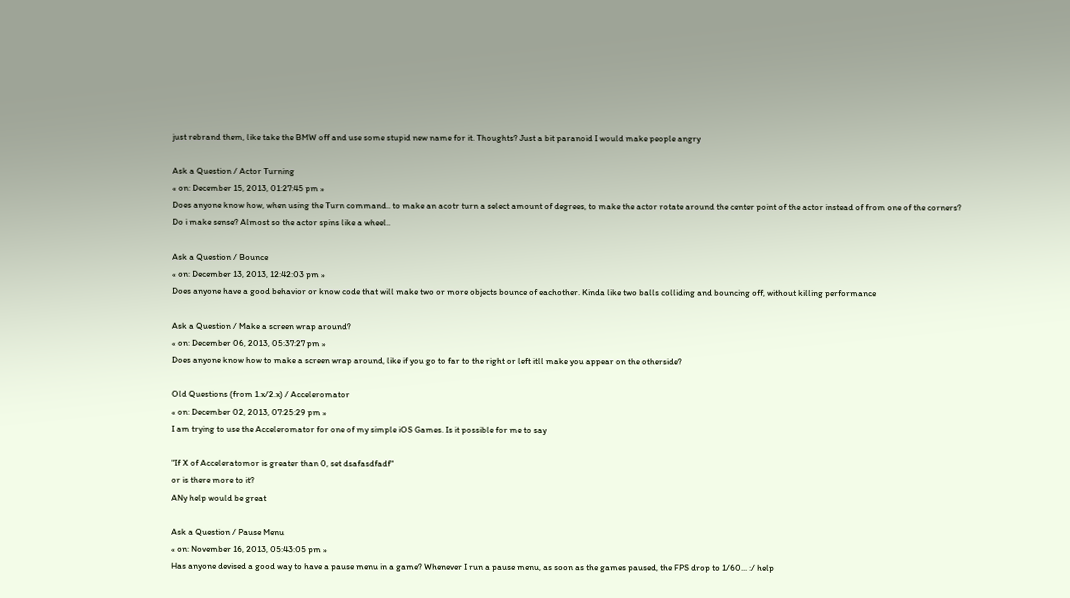just rebrand them, like take the BMW off and use some stupid new name for it. Thoughts? Just a bit paranoid I would make people angry

Ask a Question / Actor Turning
« on: December 15, 2013, 01:27:45 pm »
Does anyone know how, when using the Turn command.. to make an acotr turn a select amount of degrees, to make the actor rotate around the center point of the actor instead of from one of the corners?
Do i make sense? Almost so the actor spins like a wheel..

Ask a Question / Bounce
« on: December 13, 2013, 12:42:03 pm »
Does anyone have a good behavior or know code that will make two or more objects bounce of eachother. Kinda like two balls colliding and bouncing off, without killing performance

Ask a Question / Make a screen wrap around?
« on: December 06, 2013, 05:37:27 pm »
Does anyone know how to make a screen wrap around, like if you go to far to the right or left itll make you appear on the otherside?

Old Questions (from 1.x/2.x) / Acceleromator
« on: December 02, 2013, 07:25:29 pm »
I am trying to use the Acceleromator for one of my simple iOS Games. Is it possible for me to say

"If X of Acceleratomor is greater than 0, set dsafasdfadf"
or is there more to it?
ANy help would be great

Ask a Question / Pause Menu
« on: November 16, 2013, 05:43:05 pm »
Has anyone devised a good way to have a pause menu in a game? Whenever I run a pause menu, as soon as the games paused, the FPS drop to 1/60... :/ help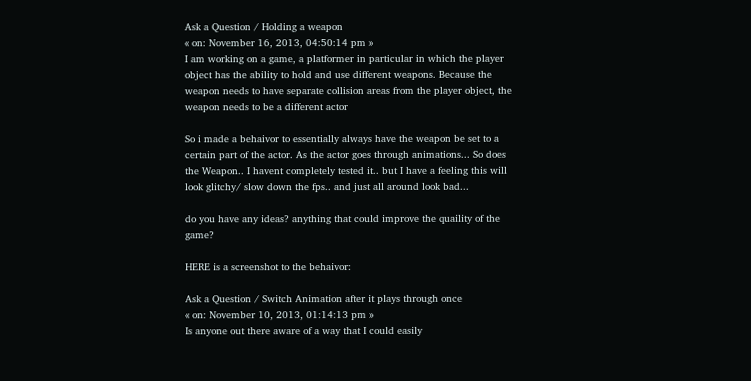Ask a Question / Holding a weapon
« on: November 16, 2013, 04:50:14 pm »
I am working on a game, a platformer in particular in which the player object has the ability to hold and use different weapons. Because the weapon needs to have separate collision areas from the player object, the weapon needs to be a different actor

So i made a behaivor to essentially always have the weapon be set to a certain part of the actor. As the actor goes through animations... So does the Weapon.. I havent completely tested it.. but I have a feeling this will look glitchy/ slow down the fps.. and just all around look bad...

do you have any ideas? anything that could improve the quaility of the game?

HERE is a screenshot to the behaivor:

Ask a Question / Switch Animation after it plays through once
« on: November 10, 2013, 01:14:13 pm »
Is anyone out there aware of a way that I could easily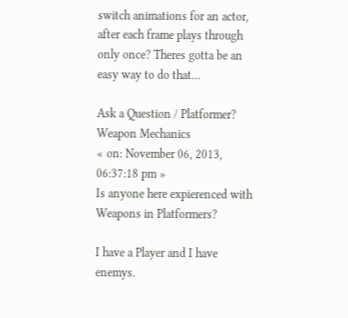switch animations for an actor, after each frame plays through only once? Theres gotta be an easy way to do that...

Ask a Question / Platformer? Weapon Mechanics
« on: November 06, 2013, 06:37:18 pm »
Is anyone here expierenced with Weapons in Platformers?

I have a Player and I have enemys.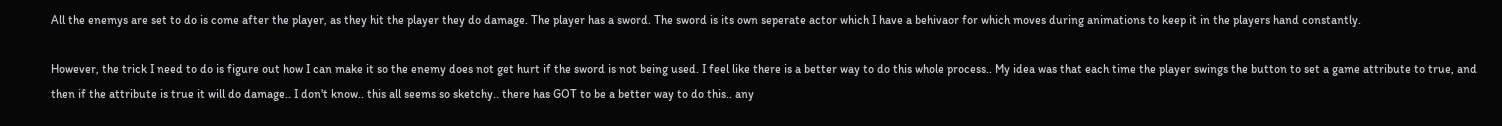All the enemys are set to do is come after the player, as they hit the player they do damage. The player has a sword. The sword is its own seperate actor which I have a behivaor for which moves during animations to keep it in the players hand constantly.

However, the trick I need to do is figure out how I can make it so the enemy does not get hurt if the sword is not being used. I feel like there is a better way to do this whole process.. My idea was that each time the player swings the button to set a game attribute to true, and then if the attribute is true it will do damage.. I don't know.. this all seems so sketchy.. there has GOT to be a better way to do this.. any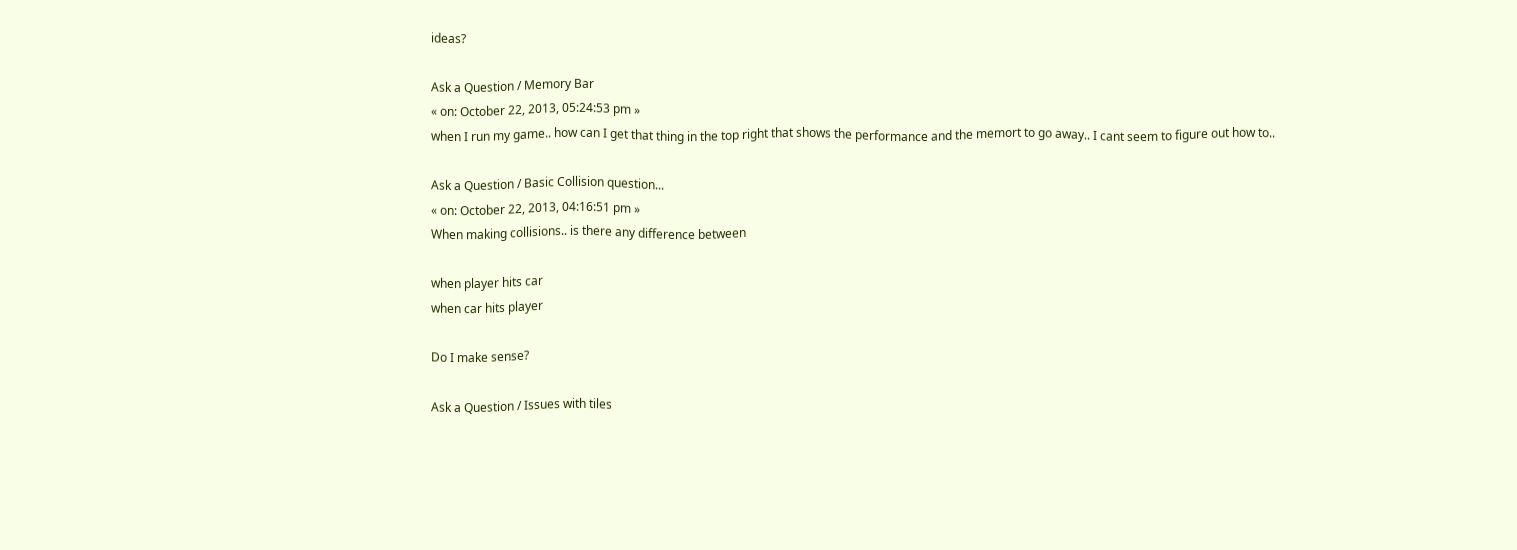ideas?

Ask a Question / Memory Bar
« on: October 22, 2013, 05:24:53 pm »
when I run my game.. how can I get that thing in the top right that shows the performance and the memort to go away.. I cant seem to figure out how to..

Ask a Question / Basic Collision question...
« on: October 22, 2013, 04:16:51 pm »
When making collisions.. is there any difference between

when player hits car
when car hits player

Do I make sense?

Ask a Question / Issues with tiles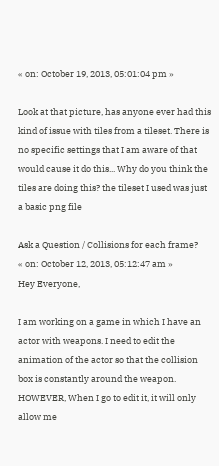« on: October 19, 2013, 05:01:04 pm »

Look at that picture, has anyone ever had this kind of issue with tiles from a tileset. There is no specific settings that I am aware of that would cause it do this... Why do you think the tiles are doing this? the tileset I used was just a basic png file

Ask a Question / Collisions for each frame?
« on: October 12, 2013, 05:12:47 am »
Hey Everyone,

I am working on a game in which I have an actor with weapons. I need to edit the animation of the actor so that the collision box is constantly around the weapon. HOWEVER, When I go to edit it, it will only allow me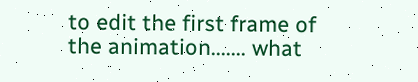to edit the first frame of the animation....... what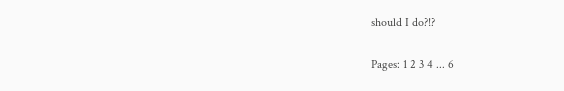should I do?!?

Pages: 1 2 3 4 ... 6